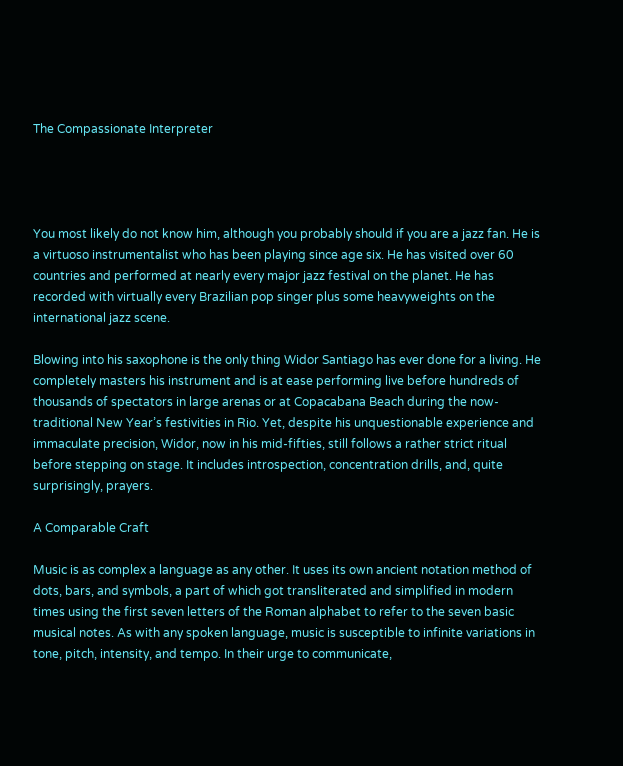The Compassionate Interpreter




You most likely do not know him, although you probably should if you are a jazz fan. He is a virtuoso instrumentalist who has been playing since age six. He has visited over 60 countries and performed at nearly every major jazz festival on the planet. He has recorded with virtually every Brazilian pop singer plus some heavyweights on the international jazz scene.

Blowing into his saxophone is the only thing Widor Santiago has ever done for a living. He completely masters his instrument and is at ease performing live before hundreds of thousands of spectators in large arenas or at Copacabana Beach during the now-traditional New Year’s festivities in Rio. Yet, despite his unquestionable experience and immaculate precision, Widor, now in his mid-fifties, still follows a rather strict ritual before stepping on stage. It includes introspection, concentration drills, and, quite surprisingly, prayers.

A Comparable Craft

Music is as complex a language as any other. It uses its own ancient notation method of dots, bars, and symbols, a part of which got transliterated and simplified in modern times using the first seven letters of the Roman alphabet to refer to the seven basic musical notes. As with any spoken language, music is susceptible to infinite variations in tone, pitch, intensity, and tempo. In their urge to communicate,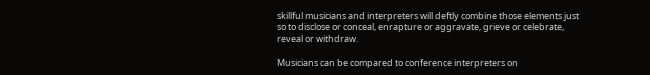skillful musicians and interpreters will deftly combine those elements just so to disclose or conceal, enrapture or aggravate, grieve or celebrate, reveal or withdraw.

Musicians can be compared to conference interpreters on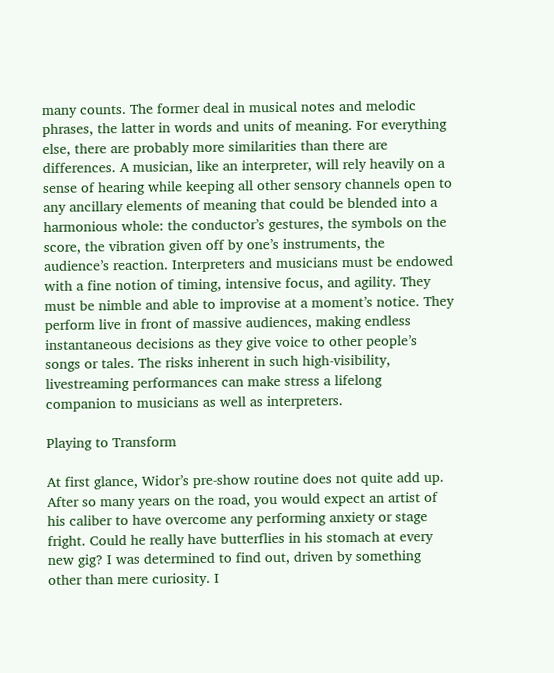many counts. The former deal in musical notes and melodic phrases, the latter in words and units of meaning. For everything else, there are probably more similarities than there are differences. A musician, like an interpreter, will rely heavily on a sense of hearing while keeping all other sensory channels open to any ancillary elements of meaning that could be blended into a harmonious whole: the conductor’s gestures, the symbols on the score, the vibration given off by one’s instruments, the audience’s reaction. Interpreters and musicians must be endowed with a fine notion of timing, intensive focus, and agility. They must be nimble and able to improvise at a moment’s notice. They perform live in front of massive audiences, making endless instantaneous decisions as they give voice to other people’s songs or tales. The risks inherent in such high-visibility, livestreaming performances can make stress a lifelong companion to musicians as well as interpreters.

Playing to Transform

At first glance, Widor’s pre-show routine does not quite add up. After so many years on the road, you would expect an artist of his caliber to have overcome any performing anxiety or stage fright. Could he really have butterflies in his stomach at every new gig? I was determined to find out, driven by something other than mere curiosity. I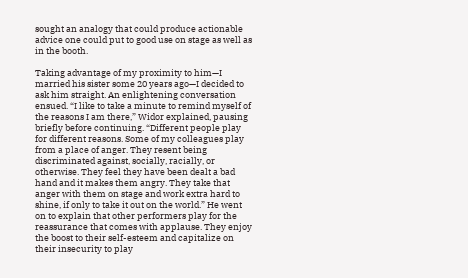sought an analogy that could produce actionable advice one could put to good use on stage as well as in the booth.

Taking advantage of my proximity to him—I married his sister some 20 years ago—I decided to ask him straight. An enlightening conversation ensued. “I like to take a minute to remind myself of the reasons I am there,” Widor explained, pausing briefly before continuing. “Different people play for different reasons. Some of my colleagues play from a place of anger. They resent being discriminated against, socially, racially, or otherwise. They feel they have been dealt a bad hand and it makes them angry. They take that anger with them on stage and work extra hard to shine, if only to take it out on the world.” He went on to explain that other performers play for the reassurance that comes with applause. They enjoy the boost to their self-esteem and capitalize on their insecurity to play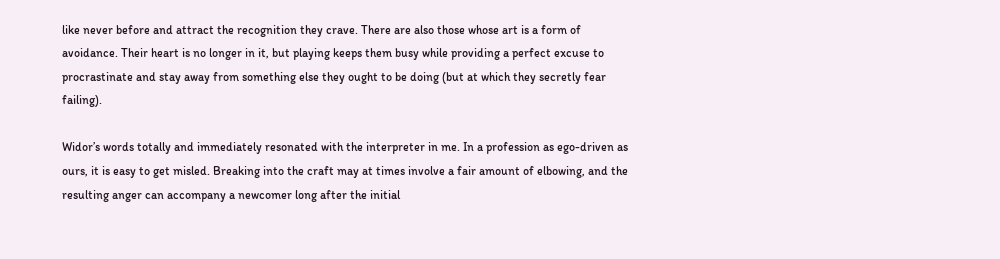like never before and attract the recognition they crave. There are also those whose art is a form of avoidance. Their heart is no longer in it, but playing keeps them busy while providing a perfect excuse to procrastinate and stay away from something else they ought to be doing (but at which they secretly fear failing).

Widor’s words totally and immediately resonated with the interpreter in me. In a profession as ego-driven as ours, it is easy to get misled. Breaking into the craft may at times involve a fair amount of elbowing, and the resulting anger can accompany a newcomer long after the initial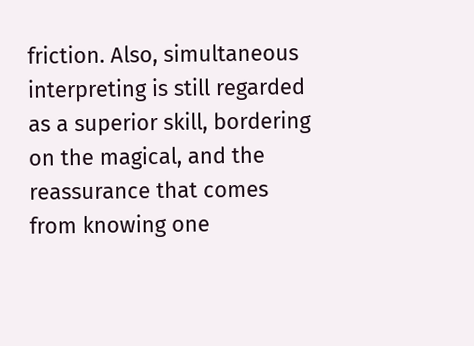friction. Also, simultaneous interpreting is still regarded as a superior skill, bordering on the magical, and the reassurance that comes from knowing one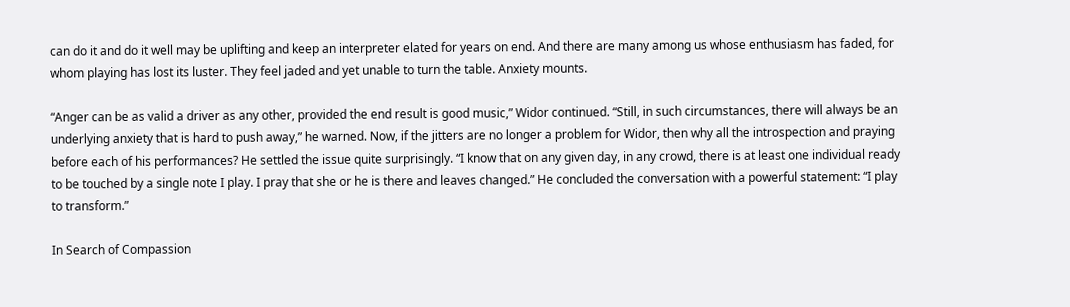can do it and do it well may be uplifting and keep an interpreter elated for years on end. And there are many among us whose enthusiasm has faded, for whom playing has lost its luster. They feel jaded and yet unable to turn the table. Anxiety mounts.

“Anger can be as valid a driver as any other, provided the end result is good music,” Widor continued. “Still, in such circumstances, there will always be an underlying anxiety that is hard to push away,” he warned. Now, if the jitters are no longer a problem for Widor, then why all the introspection and praying before each of his performances? He settled the issue quite surprisingly. “I know that on any given day, in any crowd, there is at least one individual ready to be touched by a single note I play. I pray that she or he is there and leaves changed.” He concluded the conversation with a powerful statement: “I play to transform.”

In Search of Compassion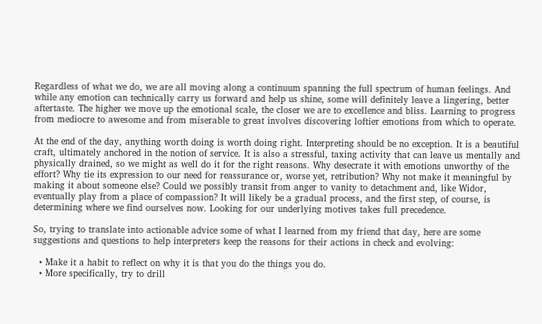Regardless of what we do, we are all moving along a continuum spanning the full spectrum of human feelings. And while any emotion can technically carry us forward and help us shine, some will definitely leave a lingering, better aftertaste. The higher we move up the emotional scale, the closer we are to excellence and bliss. Learning to progress from mediocre to awesome and from miserable to great involves discovering loftier emotions from which to operate.

At the end of the day, anything worth doing is worth doing right. Interpreting should be no exception. It is a beautiful craft, ultimately anchored in the notion of service. It is also a stressful, taxing activity that can leave us mentally and physically drained, so we might as well do it for the right reasons. Why desecrate it with emotions unworthy of the effort? Why tie its expression to our need for reassurance or, worse yet, retribution? Why not make it meaningful by making it about someone else? Could we possibly transit from anger to vanity to detachment and, like Widor, eventually play from a place of compassion? It will likely be a gradual process, and the first step, of course, is determining where we find ourselves now. Looking for our underlying motives takes full precedence.

So, trying to translate into actionable advice some of what I learned from my friend that day, here are some suggestions and questions to help interpreters keep the reasons for their actions in check and evolving:

  • Make it a habit to reflect on why it is that you do the things you do.
  • More specifically, try to drill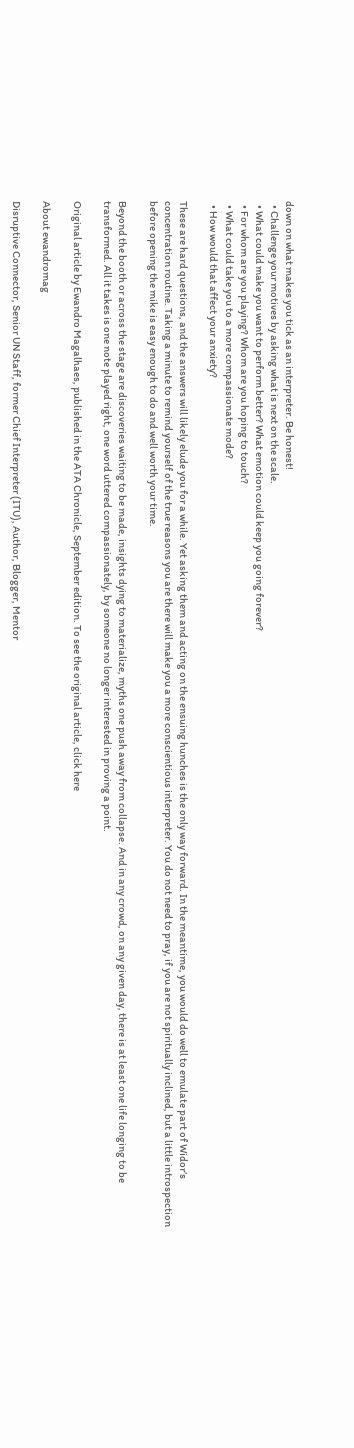down on what makes you tick as an interpreter. Be honest!
  • Challenge your motives by asking what is next on the scale.
  • What could make you want to perform better? What emotion could keep you going forever?
  • For whom are you playing? Whom are you hoping to touch?
  • What could take you to a more compassionate mode?
  • How would that affect your anxiety?

These are hard questions, and the answers will likely elude you for a while. Yet asking them and acting on the ensuing hunches is the only way forward. In the meantime, you would do well to emulate part of Widor’s concentration routine. Taking a minute to remind yourself of the true reasons you are there will make you a more conscientious interpreter. You do not need to pray, if you are not spiritually inclined, but a little introspection before opening the mike is easy enough to do and well worth your time.

Beyond the booth or across the stage are discoveries waiting to be made, insights dying to materialize, myths one push away from collapse. And in any crowd, on any given day, there is at least one life longing to be transformed. All it takes is one note played right, one word uttered compassionately, by someone no longer interested in proving a point.

Original article by Ewandro Magalhaes, published in the ATA Chronicle, September edition. To see the original article, click here

About ewandromag

Disruptive Connector, Senior UN Staff, former Chief Interpreter (ITU), Author, Blogger, Mentor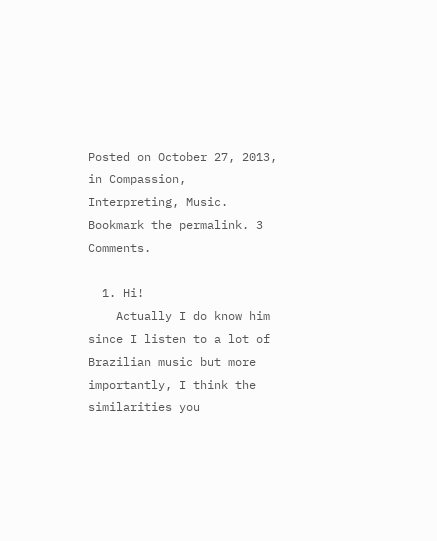Posted on October 27, 2013, in Compassion, Interpreting, Music. Bookmark the permalink. 3 Comments.

  1. Hi!
    Actually I do know him since I listen to a lot of Brazilian music but more importantly, I think the similarities you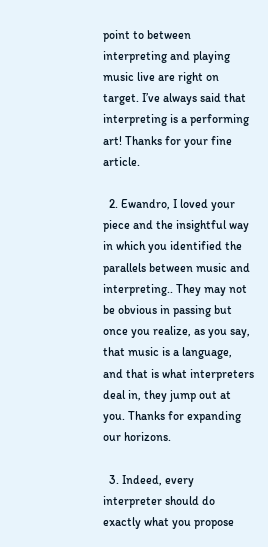point to between interpreting and playing music live are right on target. I’ve always said that interpreting is a performing art! Thanks for your fine article.

  2. Ewandro, I loved your piece and the insightful way in which you identified the parallels between music and interpreting.. They may not be obvious in passing but once you realize, as you say, that music is a language, and that is what interpreters deal in, they jump out at you. Thanks for expanding our horizons.

  3. Indeed, every interpreter should do exactly what you propose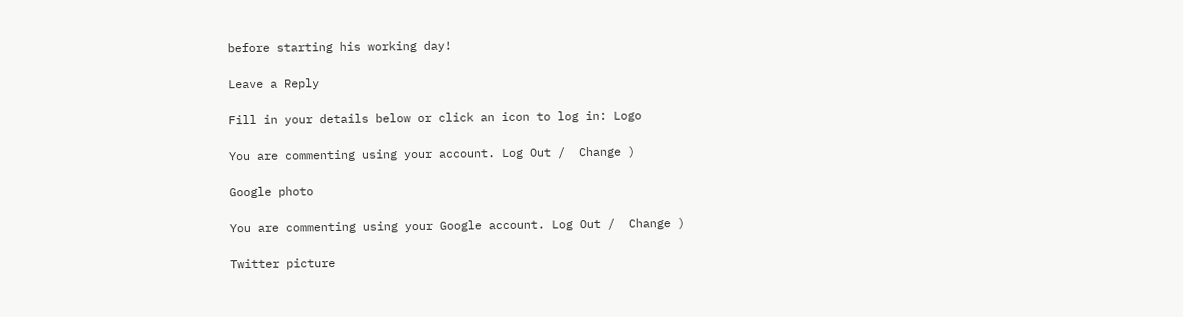before starting his working day!

Leave a Reply

Fill in your details below or click an icon to log in: Logo

You are commenting using your account. Log Out /  Change )

Google photo

You are commenting using your Google account. Log Out /  Change )

Twitter picture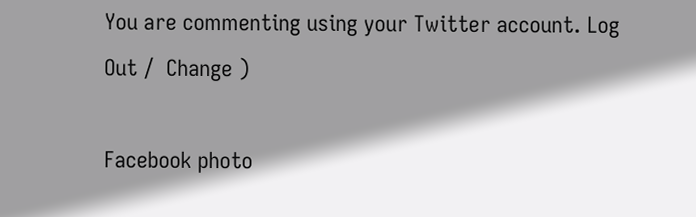You are commenting using your Twitter account. Log Out /  Change )

Facebook photo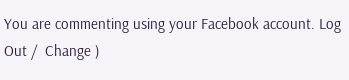You are commenting using your Facebook account. Log Out /  Change )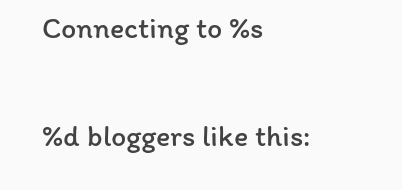Connecting to %s

%d bloggers like this: